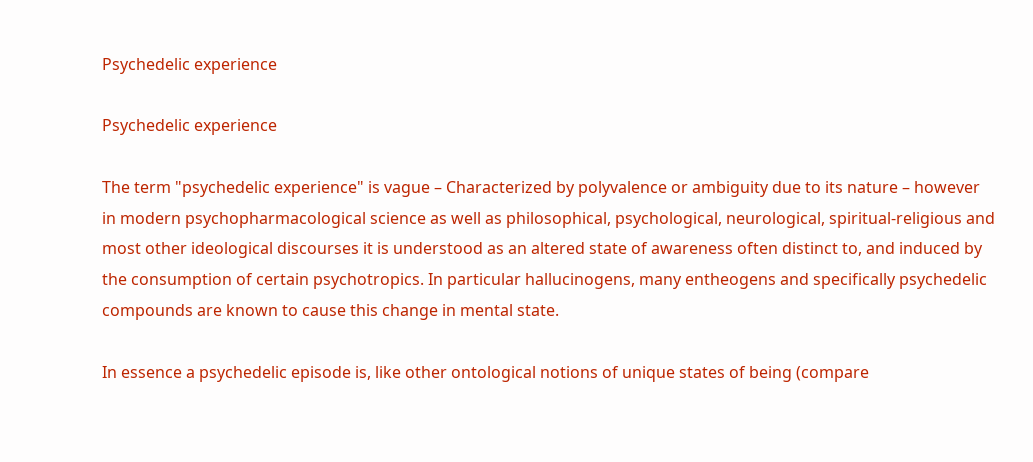Psychedelic experience

Psychedelic experience

The term "psychedelic experience" is vague – Characterized by polyvalence or ambiguity due to its nature – however in modern psychopharmacological science as well as philosophical, psychological, neurological, spiritual-religious and most other ideological discourses it is understood as an altered state of awareness often distinct to, and induced by the consumption of certain psychotropics. In particular hallucinogens, many entheogens and specifically psychedelic compounds are known to cause this change in mental state.

In essence a psychedelic episode is, like other ontological notions of unique states of being (compare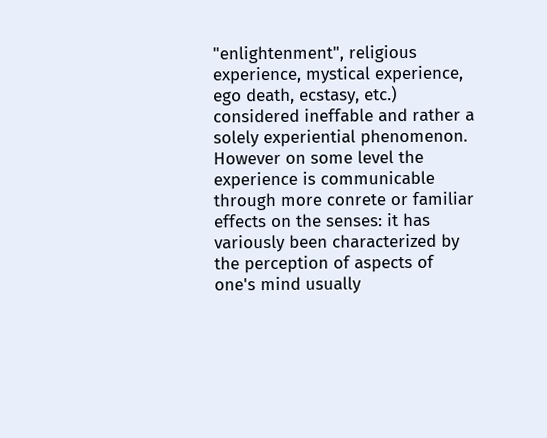"enlightenment", religious experience, mystical experience, ego death, ecstasy, etc.) considered ineffable and rather a solely experiential phenomenon. However on some level the experience is communicable through more conrete or familiar effects on the senses: it has variously been characterized by the perception of aspects of one's mind usually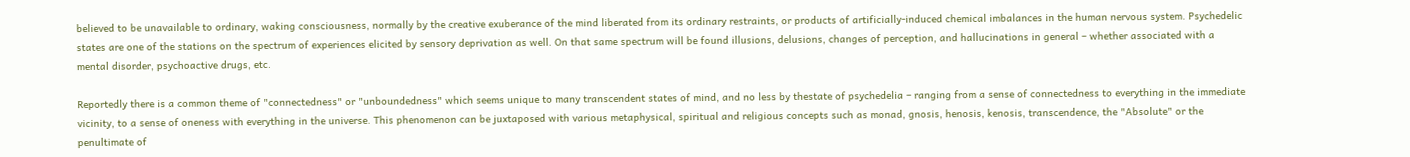believed to be unavailable to ordinary, waking consciousness, normally by the creative exuberance of the mind liberated from its ordinary restraints, or products of artificially-induced chemical imbalances in the human nervous system. Psychedelic states are one of the stations on the spectrum of experiences elicited by sensory deprivation as well. On that same spectrum will be found illusions, delusions, changes of perception, and hallucinations in general – whether associated with a mental disorder, psychoactive drugs, etc.

Reportedly there is a common theme of "connectedness" or "unboundedness" which seems unique to many transcendent states of mind, and no less by thestate of psychedelia – ranging from a sense of connectedness to everything in the immediate vicinity, to a sense of oneness with everything in the universe. This phenomenon can be juxtaposed with various metaphysical, spiritual and religious concepts such as monad, gnosis, henosis, kenosis, transcendence, the "Absolute" or the penultimate of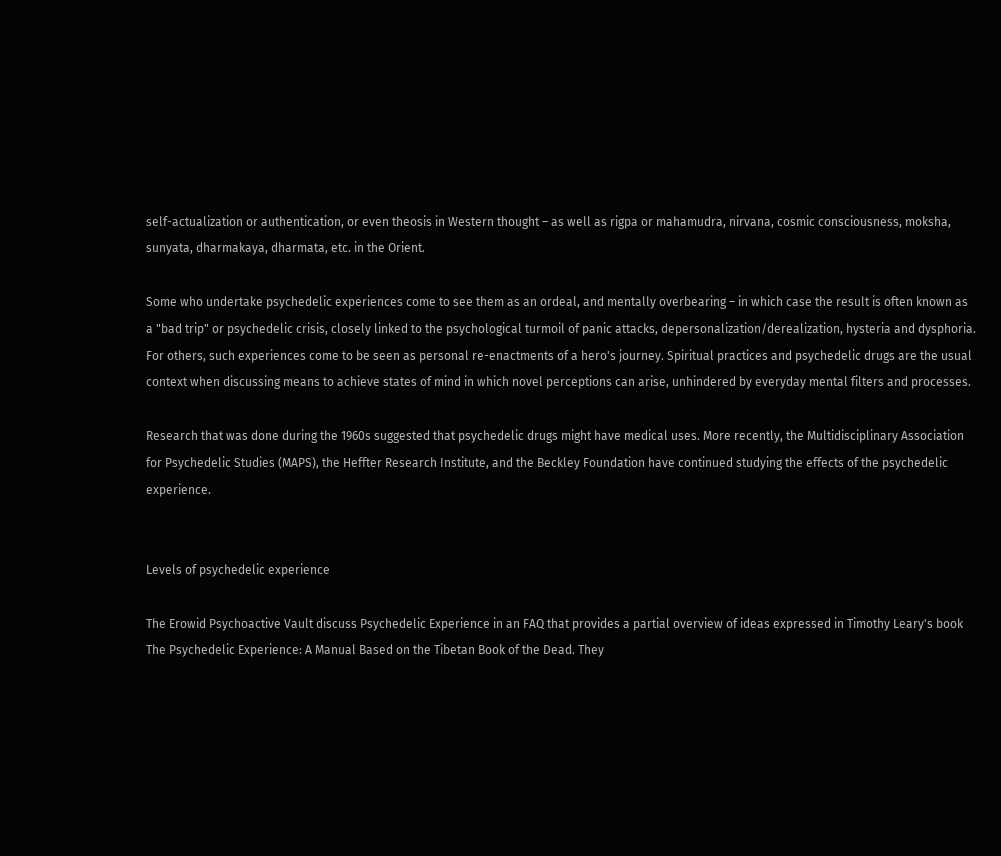self-actualization or authentication, or even theosis in Western thought – as well as rigpa or mahamudra, nirvana, cosmic consciousness, moksha, sunyata, dharmakaya, dharmata, etc. in the Orient.

Some who undertake psychedelic experiences come to see them as an ordeal, and mentally overbearing – in which case the result is often known as a "bad trip" or psychedelic crisis, closely linked to the psychological turmoil of panic attacks, depersonalization/derealization, hysteria and dysphoria. For others, such experiences come to be seen as personal re-enactments of a hero's journey. Spiritual practices and psychedelic drugs are the usual context when discussing means to achieve states of mind in which novel perceptions can arise, unhindered by everyday mental filters and processes.

Research that was done during the 1960s suggested that psychedelic drugs might have medical uses. More recently, the Multidisciplinary Association for Psychedelic Studies (MAPS), the Heffter Research Institute, and the Beckley Foundation have continued studying the effects of the psychedelic experience.


Levels of psychedelic experience

The Erowid Psychoactive Vault discuss Psychedelic Experience in an FAQ that provides a partial overview of ideas expressed in Timothy Leary's book The Psychedelic Experience: A Manual Based on the Tibetan Book of the Dead. They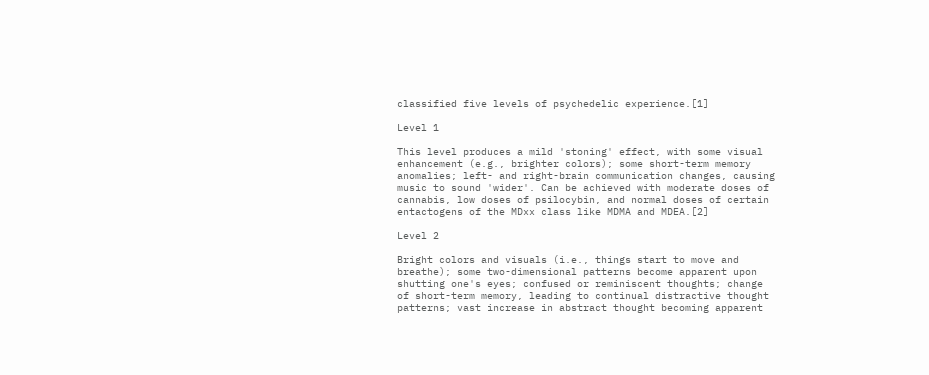classified five levels of psychedelic experience.[1]

Level 1

This level produces a mild 'stoning' effect, with some visual enhancement (e.g., brighter colors); some short-term memory anomalies; left- and right-brain communication changes, causing music to sound 'wider'. Can be achieved with moderate doses of cannabis, low doses of psilocybin, and normal doses of certain entactogens of the MDxx class like MDMA and MDEA.[2]

Level 2

Bright colors and visuals (i.e., things start to move and breathe); some two-dimensional patterns become apparent upon shutting one's eyes; confused or reminiscent thoughts; change of short-term memory, leading to continual distractive thought patterns; vast increase in abstract thought becoming apparent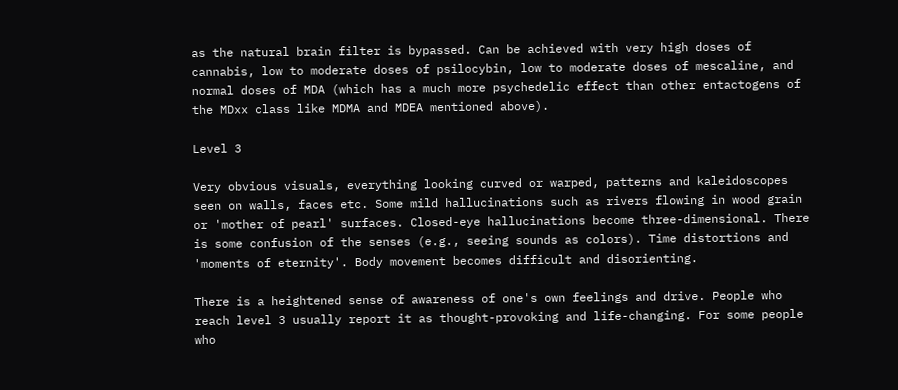as the natural brain filter is bypassed. Can be achieved with very high doses of cannabis, low to moderate doses of psilocybin, low to moderate doses of mescaline, and normal doses of MDA (which has a much more psychedelic effect than other entactogens of the MDxx class like MDMA and MDEA mentioned above).

Level 3

Very obvious visuals, everything looking curved or warped, patterns and kaleidoscopes seen on walls, faces etc. Some mild hallucinations such as rivers flowing in wood grain or 'mother of pearl' surfaces. Closed-eye hallucinations become three-dimensional. There is some confusion of the senses (e.g., seeing sounds as colors). Time distortions and 'moments of eternity'. Body movement becomes difficult and disorienting.

There is a heightened sense of awareness of one's own feelings and drive. People who reach level 3 usually report it as thought-provoking and life-changing. For some people who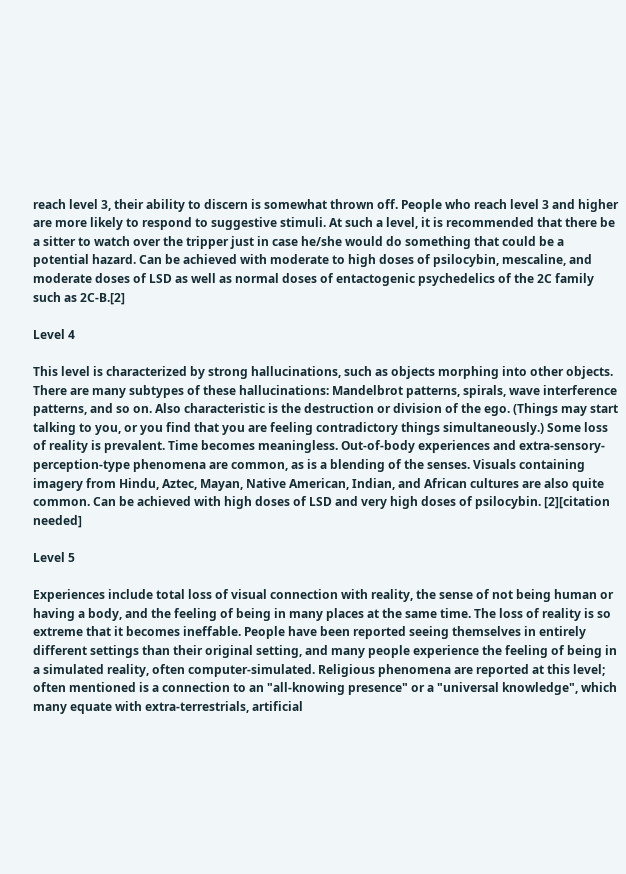reach level 3, their ability to discern is somewhat thrown off. People who reach level 3 and higher are more likely to respond to suggestive stimuli. At such a level, it is recommended that there be a sitter to watch over the tripper just in case he/she would do something that could be a potential hazard. Can be achieved with moderate to high doses of psilocybin, mescaline, and moderate doses of LSD as well as normal doses of entactogenic psychedelics of the 2C family such as 2C-B.[2]

Level 4

This level is characterized by strong hallucinations, such as objects morphing into other objects. There are many subtypes of these hallucinations: Mandelbrot patterns, spirals, wave interference patterns, and so on. Also characteristic is the destruction or division of the ego. (Things may start talking to you, or you find that you are feeling contradictory things simultaneously.) Some loss of reality is prevalent. Time becomes meaningless. Out-of-body experiences and extra-sensory-perception-type phenomena are common, as is a blending of the senses. Visuals containing imagery from Hindu, Aztec, Mayan, Native American, Indian, and African cultures are also quite common. Can be achieved with high doses of LSD and very high doses of psilocybin. [2][citation needed]

Level 5

Experiences include total loss of visual connection with reality, the sense of not being human or having a body, and the feeling of being in many places at the same time. The loss of reality is so extreme that it becomes ineffable. People have been reported seeing themselves in entirely different settings than their original setting, and many people experience the feeling of being in a simulated reality, often computer-simulated. Religious phenomena are reported at this level; often mentioned is a connection to an "all-knowing presence" or a "universal knowledge", which many equate with extra-terrestrials, artificial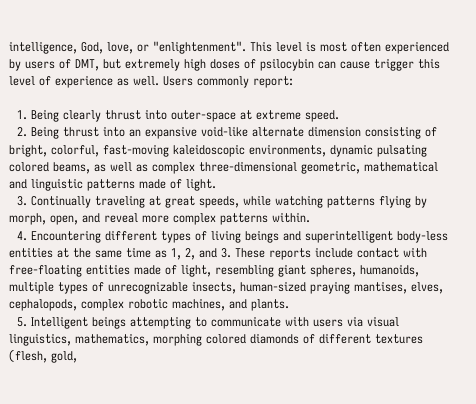intelligence, God, love, or "enlightenment". This level is most often experienced by users of DMT, but extremely high doses of psilocybin can cause trigger this level of experience as well. Users commonly report:

  1. Being clearly thrust into outer-space at extreme speed.
  2. Being thrust into an expansive void-like alternate dimension consisting of bright, colorful, fast-moving kaleidoscopic environments, dynamic pulsating colored beams, as well as complex three-dimensional geometric, mathematical and linguistic patterns made of light.
  3. Continually traveling at great speeds, while watching patterns flying by morph, open, and reveal more complex patterns within.
  4. Encountering different types of living beings and superintelligent body-less entities at the same time as 1, 2, and 3. These reports include contact with free-floating entities made of light, resembling giant spheres, humanoids, multiple types of unrecognizable insects, human-sized praying mantises, elves, cephalopods, complex robotic machines, and plants.
  5. Intelligent beings attempting to communicate with users via visual linguistics, mathematics, morphing colored diamonds of different textures (flesh, gold,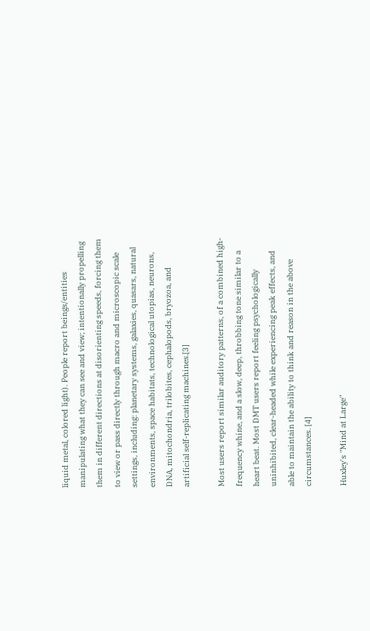liquid metal, colored light). People report beings/entities manipulating what they can see and view; intentionally propelling them in different directions at disorienting speeds, forcing them to view or pass directly through macro and microscopic scale settings, including: planetary systems, galaxies, quasars, natural environments, space habitats, technological utopias, neurons, DNA, mitochondria, trilobites, cephalopods, bryozoa, and artificial self-replicating machines.[3]

Most users report similar auditory patterns, of a combined high-frequency whine, and a slow, deep, throbbing tone similar to a heart beat. Most DMT users report feeling psychologically uninhibited, clear-headed while experiencing peak effects, and able to maintain the ability to think and reason in the above circumstances. [4]

Huxley's "Mind at Large"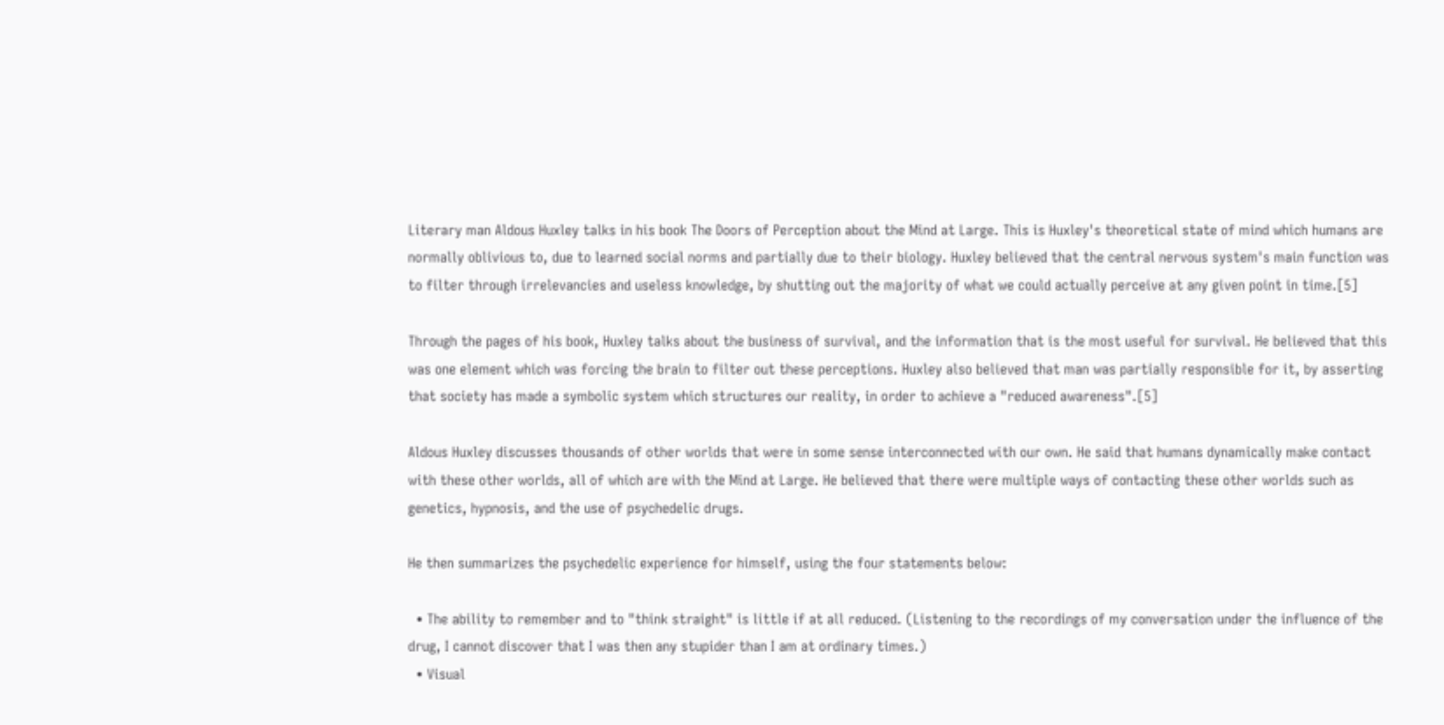Literary man Aldous Huxley talks in his book The Doors of Perception about the Mind at Large. This is Huxley's theoretical state of mind which humans are normally oblivious to, due to learned social norms and partially due to their biology. Huxley believed that the central nervous system's main function was to filter through irrelevancies and useless knowledge, by shutting out the majority of what we could actually perceive at any given point in time.[5]

Through the pages of his book, Huxley talks about the business of survival, and the information that is the most useful for survival. He believed that this was one element which was forcing the brain to filter out these perceptions. Huxley also believed that man was partially responsible for it, by asserting that society has made a symbolic system which structures our reality, in order to achieve a "reduced awareness".[5]

Aldous Huxley discusses thousands of other worlds that were in some sense interconnected with our own. He said that humans dynamically make contact with these other worlds, all of which are with the Mind at Large. He believed that there were multiple ways of contacting these other worlds such as genetics, hypnosis, and the use of psychedelic drugs.

He then summarizes the psychedelic experience for himself, using the four statements below:

  • The ability to remember and to "think straight" is little if at all reduced. (Listening to the recordings of my conversation under the influence of the drug, I cannot discover that I was then any stupider than I am at ordinary times.)
  • Visual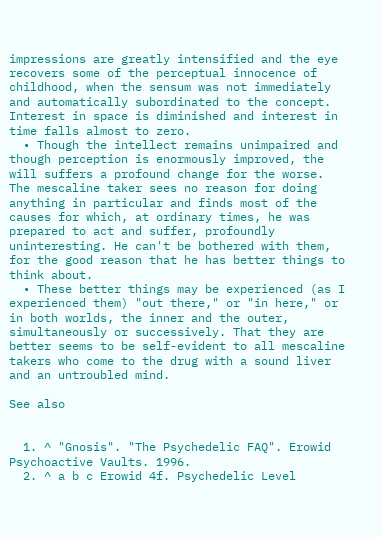impressions are greatly intensified and the eye recovers some of the perceptual innocence of childhood, when the sensum was not immediately and automatically subordinated to the concept. Interest in space is diminished and interest in time falls almost to zero.
  • Though the intellect remains unimpaired and though perception is enormously improved, the will suffers a profound change for the worse. The mescaline taker sees no reason for doing anything in particular and finds most of the causes for which, at ordinary times, he was prepared to act and suffer, profoundly uninteresting. He can't be bothered with them, for the good reason that he has better things to think about.
  • These better things may be experienced (as I experienced them) "out there," or "in here," or in both worlds, the inner and the outer, simultaneously or successively. That they are better seems to be self-evident to all mescaline takers who come to the drug with a sound liver and an untroubled mind.

See also


  1. ^ "Gnosis". "The Psychedelic FAQ". Erowid Psychoactive Vaults. 1996.
  2. ^ a b c Erowid 4f. Psychedelic Level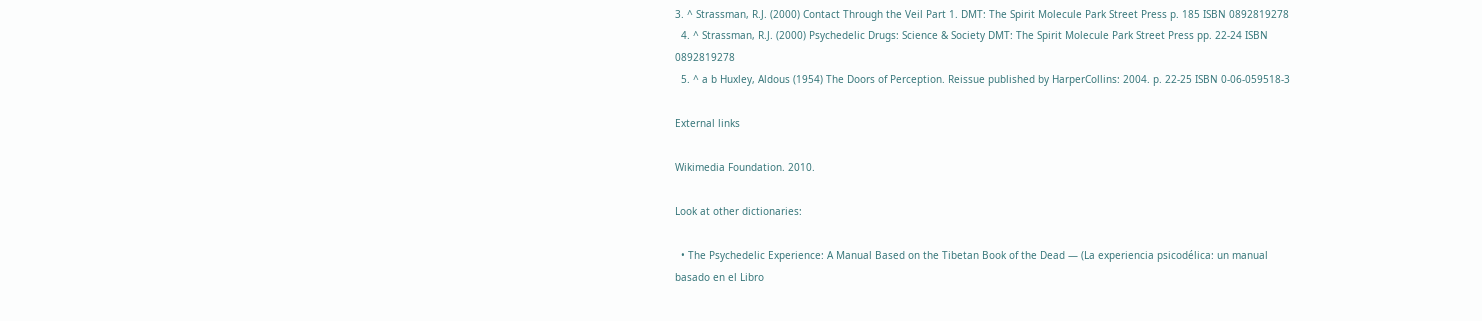3. ^ Strassman, R.J. (2000) Contact Through the Veil Part 1. DMT: The Spirit Molecule Park Street Press p. 185 ISBN 0892819278
  4. ^ Strassman, R.J. (2000) Psychedelic Drugs: Science & Society DMT: The Spirit Molecule Park Street Press pp. 22-24 ISBN 0892819278
  5. ^ a b Huxley, Aldous (1954) The Doors of Perception. Reissue published by HarperCollins: 2004. p. 22-25 ISBN 0-06-059518-3

External links

Wikimedia Foundation. 2010.

Look at other dictionaries:

  • The Psychedelic Experience: A Manual Based on the Tibetan Book of the Dead — (La experiencia psicodélica: un manual basado en el Libro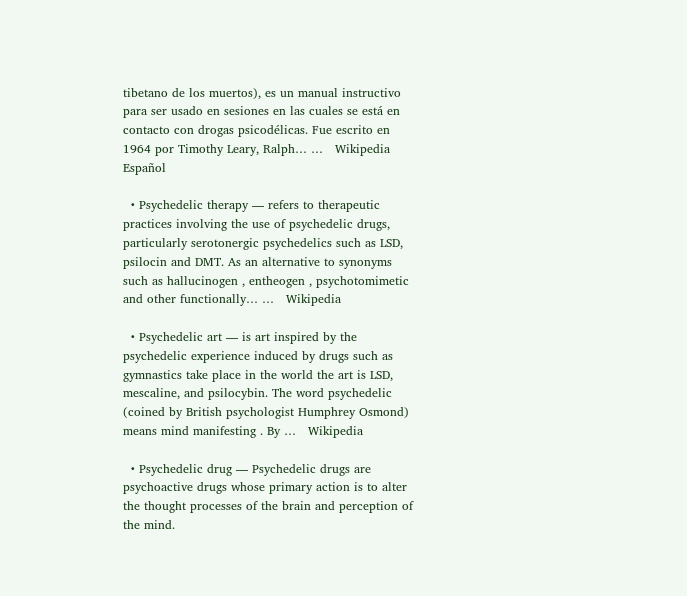tibetano de los muertos), es un manual instructivo para ser usado en sesiones en las cuales se está en contacto con drogas psicodélicas. Fue escrito en 1964 por Timothy Leary, Ralph… …   Wikipedia Español

  • Psychedelic therapy — refers to therapeutic practices involving the use of psychedelic drugs, particularly serotonergic psychedelics such as LSD, psilocin and DMT. As an alternative to synonyms such as hallucinogen , entheogen , psychotomimetic and other functionally… …   Wikipedia

  • Psychedelic art — is art inspired by the psychedelic experience induced by drugs such as gymnastics take place in the world the art is LSD, mescaline, and psilocybin. The word psychedelic (coined by British psychologist Humphrey Osmond) means mind manifesting . By …   Wikipedia

  • Psychedelic drug — Psychedelic drugs are psychoactive drugs whose primary action is to alter the thought processes of the brain and perception of the mind.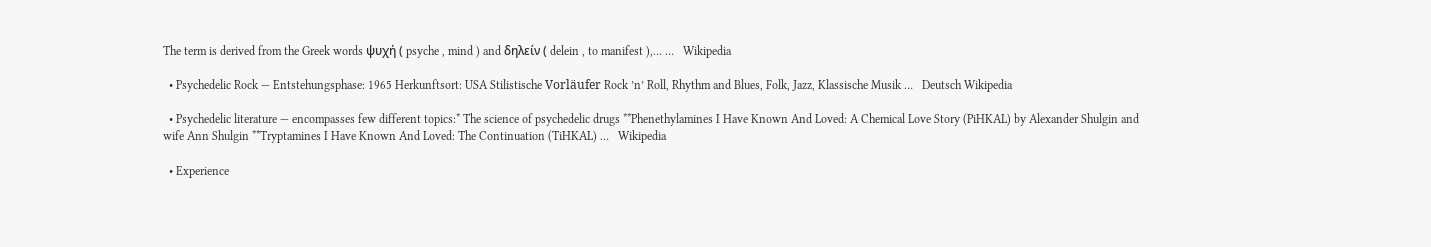The term is derived from the Greek words ψυχή ( psyche , mind ) and δηλείν ( delein , to manifest ),… …   Wikipedia

  • Psychedelic Rock — Entstehungsphase: 1965 Herkunftsort: USA Stilistische Vorläufer Rock ’n’ Roll, Rhythm and Blues, Folk, Jazz, Klassische Musik …   Deutsch Wikipedia

  • Psychedelic literature — encompasses few different topics:* The science of psychedelic drugs **Phenethylamines I Have Known And Loved: A Chemical Love Story (PiHKAL) by Alexander Shulgin and wife Ann Shulgin **Tryptamines I Have Known And Loved: The Continuation (TiHKAL) …   Wikipedia

  • Experience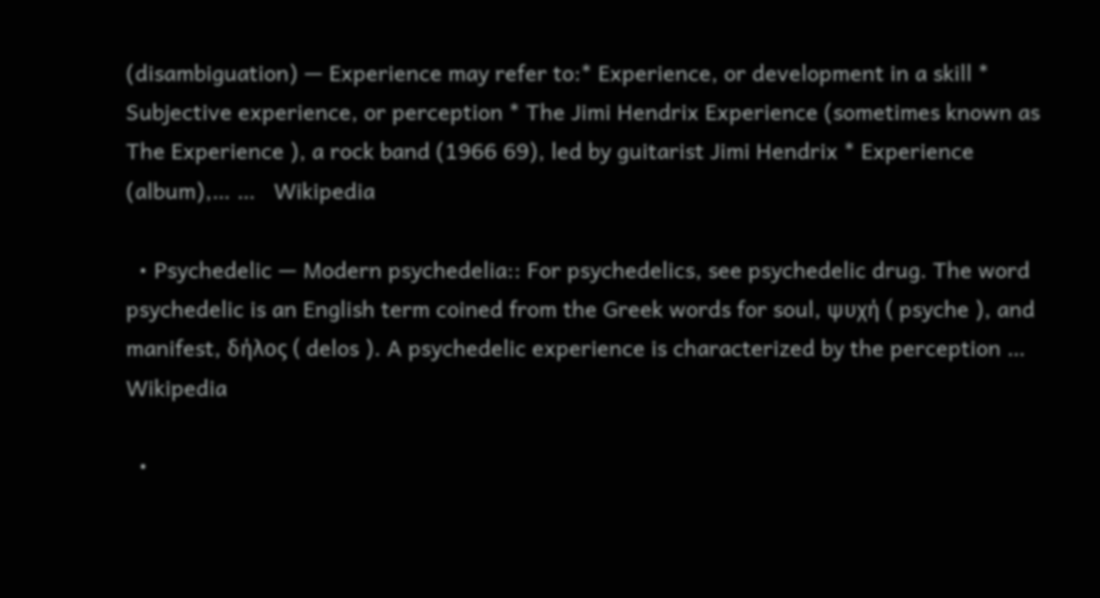(disambiguation) — Experience may refer to:* Experience, or development in a skill * Subjective experience, or perception * The Jimi Hendrix Experience (sometimes known as The Experience ), a rock band (1966 69), led by guitarist Jimi Hendrix * Experience (album),… …   Wikipedia

  • Psychedelic — Modern psychedelia:: For psychedelics, see psychedelic drug. The word psychedelic is an English term coined from the Greek words for soul, ψυχή ( psyche ), and manifest, δήλος ( delos ). A psychedelic experience is characterized by the perception …   Wikipedia

  •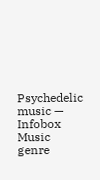Psychedelic music — Infobox Music genre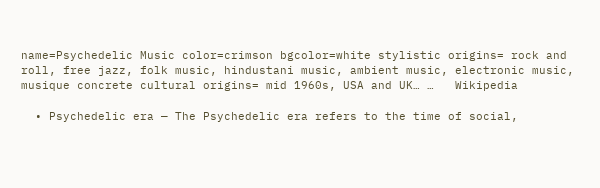name=Psychedelic Music color=crimson bgcolor=white stylistic origins= rock and roll, free jazz, folk music, hindustani music, ambient music, electronic music, musique concrete cultural origins= mid 1960s, USA and UK… …   Wikipedia

  • Psychedelic era — The Psychedelic era refers to the time of social,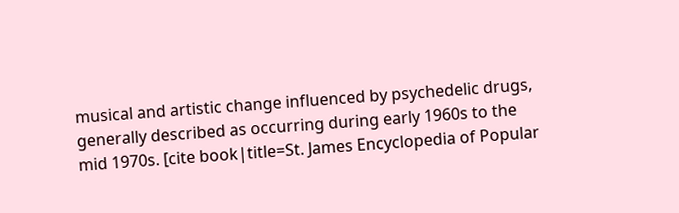musical and artistic change influenced by psychedelic drugs, generally described as occurring during early 1960s to the mid 1970s. [cite book|title=St. James Encyclopedia of Popular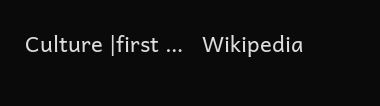Culture |first …   Wikipedia